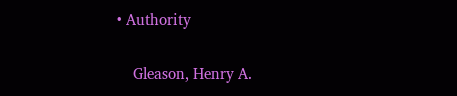• Authority

    Gleason, Henry A.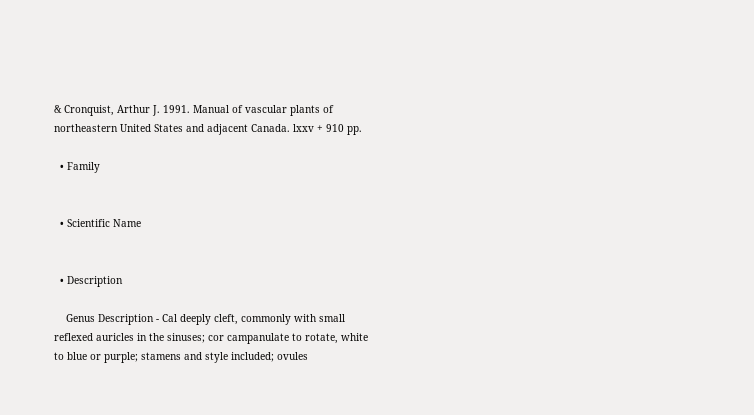& Cronquist, Arthur J. 1991. Manual of vascular plants of northeastern United States and adjacent Canada. lxxv + 910 pp.

  • Family


  • Scientific Name


  • Description

    Genus Description - Cal deeply cleft, commonly with small reflexed auricles in the sinuses; cor campanulate to rotate, white to blue or purple; stamens and style included; ovules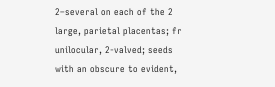2–several on each of the 2 large, parietal placentas; fr unilocular, 2-valved; seeds with an obscure to evident,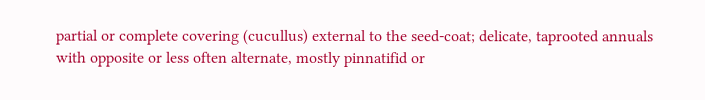partial or complete covering (cucullus) external to the seed-coat; delicate, taprooted annuals with opposite or less often alternate, mostly pinnatifid or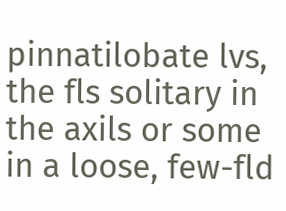pinnatilobate lvs, the fls solitary in the axils or some in a loose, few-fld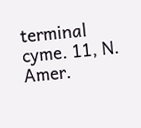terminal cyme. 11, N. Amer.